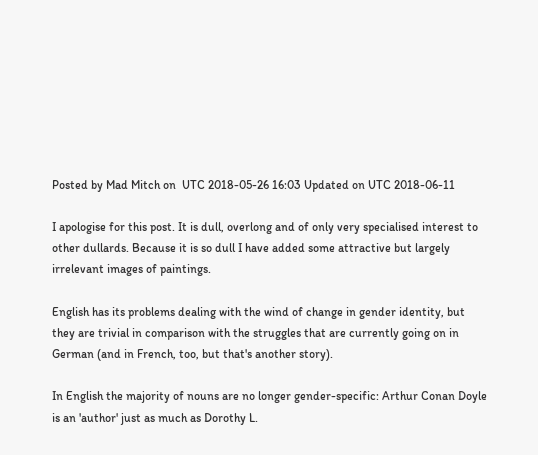Posted by Mad Mitch on  UTC 2018-05-26 16:03 Updated on UTC 2018-06-11

I apologise for this post. It is dull, overlong and of only very specialised interest to other dullards. Because it is so dull I have added some attractive but largely irrelevant images of paintings.

English has its problems dealing with the wind of change in gender identity, but they are trivial in comparison with the struggles that are currently going on in German (and in French, too, but that's another story).

In English the majority of nouns are no longer gender-specific: Arthur Conan Doyle is an 'author' just as much as Dorothy L.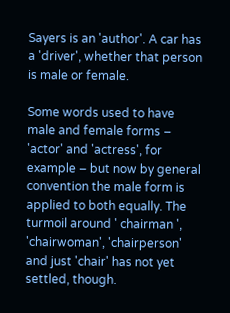Sayers is an 'author'. A car has a 'driver', whether that person is male or female.

Some words used to have male and female forms – 'actor' and 'actress', for example – but now by general convention the male form is applied to both equally. The turmoil around ' chairman ', 'chairwoman', 'chairperson' and just 'chair' has not yet settled, though.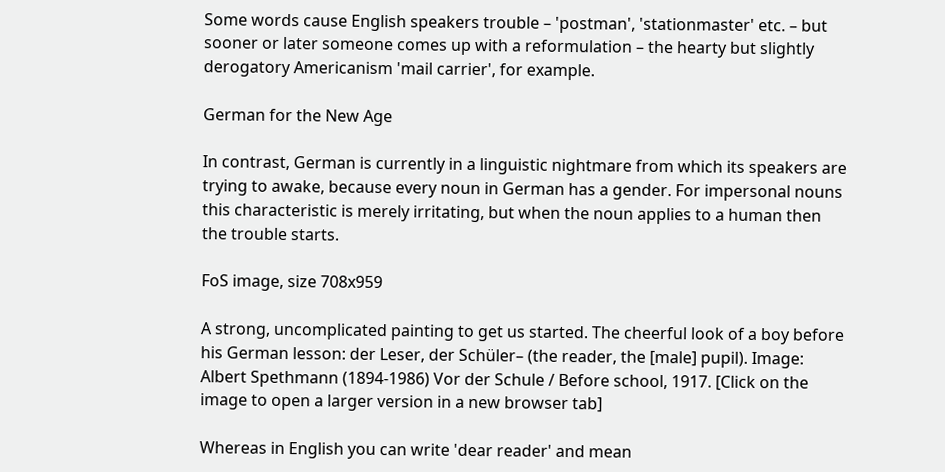Some words cause English speakers trouble – 'postman', 'stationmaster' etc. – but sooner or later someone comes up with a reformulation – the hearty but slightly derogatory Americanism 'mail carrier', for example.

German for the New Age

In contrast, German is currently in a linguistic nightmare from which its speakers are trying to awake, because every noun in German has a gender. For impersonal nouns this characteristic is merely irritating, but when the noun applies to a human then the trouble starts.

FoS image, size 708x959

A strong, uncomplicated painting to get us started. The cheerful look of a boy before his German lesson: der Leser, der Schüler– (the reader, the [male] pupil). Image: Albert Spethmann (1894-1986) Vor der Schule / Before school, 1917. [Click on the image to open a larger version in a new browser tab]

Whereas in English you can write 'dear reader' and mean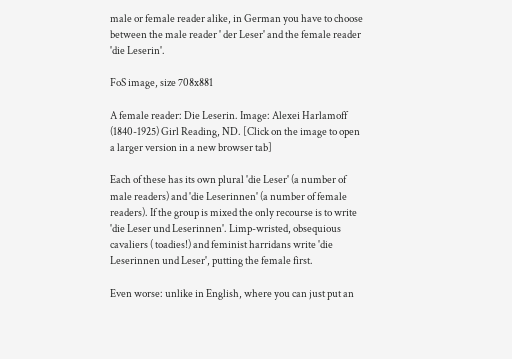male or female reader alike, in German you have to choose between the male reader ' der Leser' and the female reader 'die Leserin'.

FoS image, size 708x881

A female reader: Die Leserin. Image: Alexei Harlamoff (1840-1925) Girl Reading, ND. [Click on the image to open a larger version in a new browser tab]

Each of these has its own plural 'die Leser' (a number of male readers) and 'die Leserinnen' (a number of female readers). If the group is mixed the only recourse is to write 'die Leser und Leserinnen'. Limp-wristed, obsequious cavaliers ( toadies!) and feminist harridans write 'die Leserinnen und Leser', putting the female first.

Even worse: unlike in English, where you can just put an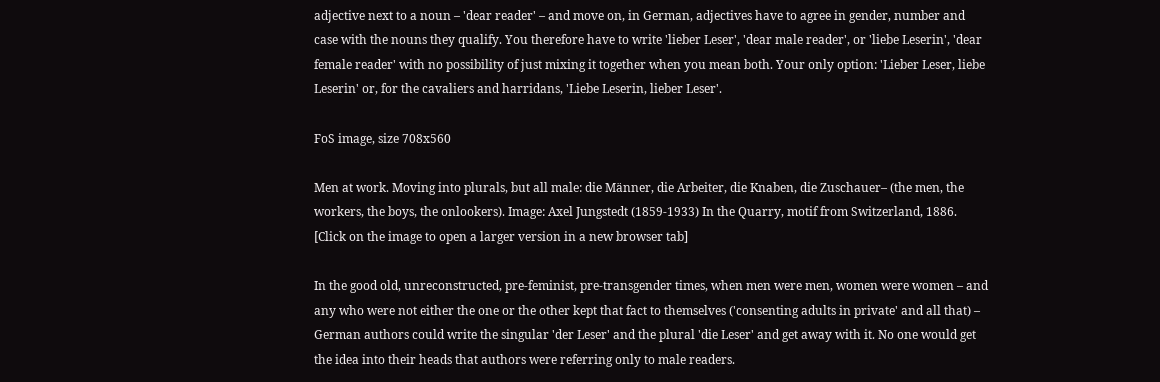adjective next to a noun – 'dear reader' – and move on, in German, adjectives have to agree in gender, number and case with the nouns they qualify. You therefore have to write 'lieber Leser', 'dear male reader', or 'liebe Leserin', 'dear female reader' with no possibility of just mixing it together when you mean both. Your only option: 'Lieber Leser, liebe Leserin' or, for the cavaliers and harridans, 'Liebe Leserin, lieber Leser'.

FoS image, size 708x560

Men at work. Moving into plurals, but all male: die Männer, die Arbeiter, die Knaben, die Zuschauer– (the men, the workers, the boys, the onlookers). Image: Axel Jungstedt (1859-1933) In the Quarry, motif from Switzerland, 1886. [Click on the image to open a larger version in a new browser tab]

In the good old, unreconstructed, pre-feminist, pre-transgender times, when men were men, women were women – and any who were not either the one or the other kept that fact to themselves ('consenting adults in private' and all that) – German authors could write the singular 'der Leser' and the plural 'die Leser' and get away with it. No one would get the idea into their heads that authors were referring only to male readers.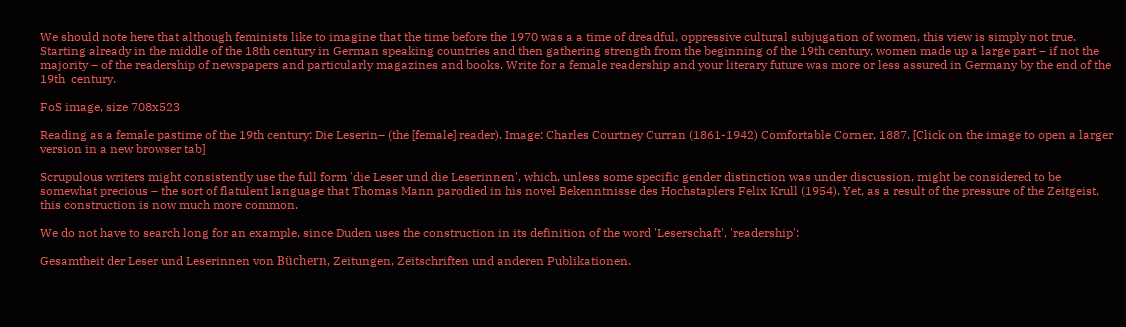We should note here that although feminists like to imagine that the time before the 1970 was a a time of dreadful, oppressive cultural subjugation of women, this view is simply not true. Starting already in the middle of the 18th century in German speaking countries and then gathering strength from the beginning of the 19th century, women made up a large part – if not the majority – of the readership of newspapers and particularly magazines and books. Write for a female readership and your literary future was more or less assured in Germany by the end of the 19th  century.

FoS image, size 708x523

Reading as a female pastime of the 19th century: Die Leserin– (the [female] reader). Image: Charles Courtney Curran (1861-1942) Comfortable Corner, 1887. [Click on the image to open a larger version in a new browser tab]

Scrupulous writers might consistently use the full form 'die Leser und die Leserinnen', which, unless some specific gender distinction was under discussion, might be considered to be somewhat precious – the sort of flatulent language that Thomas Mann parodied in his novel Bekenntnisse des Hochstaplers Felix Krull (1954). Yet, as a result of the pressure of the Zeitgeist, this construction is now much more common.

We do not have to search long for an example, since Duden uses the construction in its definition of the word 'Leserschaft', 'readership':

Gesamtheit der Leser und Leserinnen von Büchern, Zeitungen, Zeitschriften und anderen Publikationen.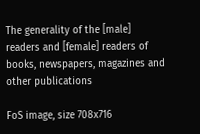The generality of the [male] readers and [female] readers of books, newspapers, magazines and other publications

FoS image, size 708x716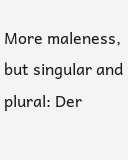More maleness, but singular and plural: Der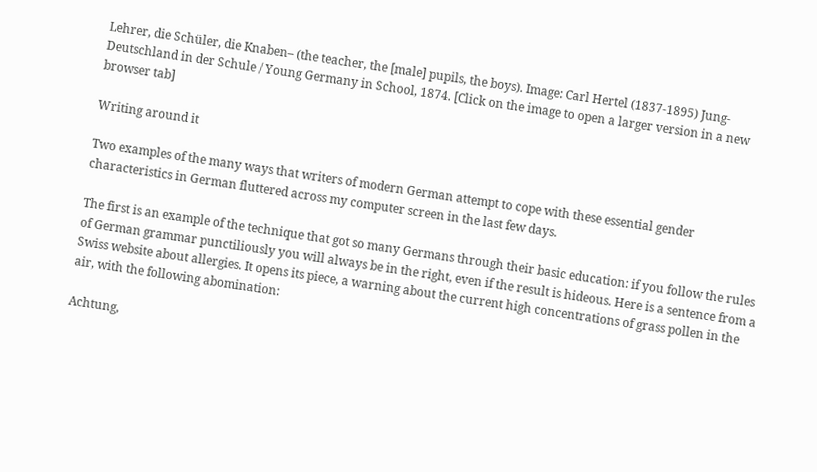Lehrer, die Schüler, die Knaben– (the teacher, the [male] pupils, the boys). Image: Carl Hertel (1837-1895) Jung-Deutschland in der Schule / Young Germany in School, 1874. [Click on the image to open a larger version in a new browser tab]

Writing around it

Two examples of the many ways that writers of modern German attempt to cope with these essential gender characteristics in German fluttered across my computer screen in the last few days.

The first is an example of the technique that got so many Germans through their basic education: if you follow the rules of German grammar punctiliously you will always be in the right, even if the result is hideous. Here is a sentence from a Swiss website about allergies. It opens its piece, a warning about the current high concentrations of grass pollen in the air, with the following abomination:

Achtung,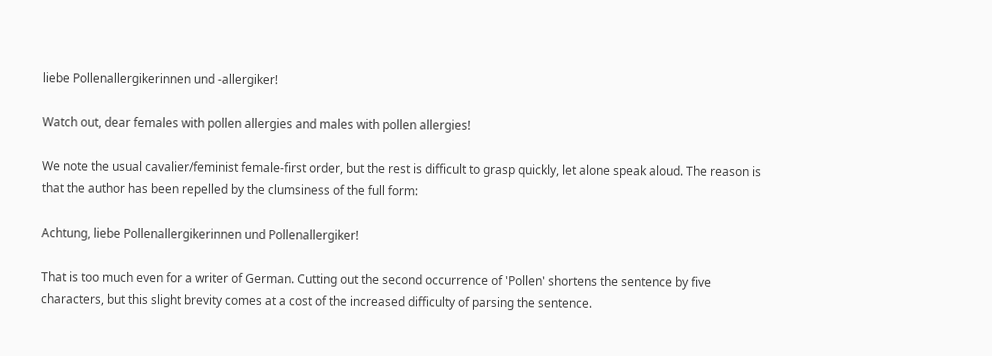liebe Pollenallergikerinnen und -allergiker!

Watch out, dear females with pollen allergies and males with pollen allergies!

We note the usual cavalier/feminist female-first order, but the rest is difficult to grasp quickly, let alone speak aloud. The reason is that the author has been repelled by the clumsiness of the full form:

Achtung, liebe Pollenallergikerinnen und Pollenallergiker!

That is too much even for a writer of German. Cutting out the second occurrence of 'Pollen' shortens the sentence by five characters, but this slight brevity comes at a cost of the increased difficulty of parsing the sentence.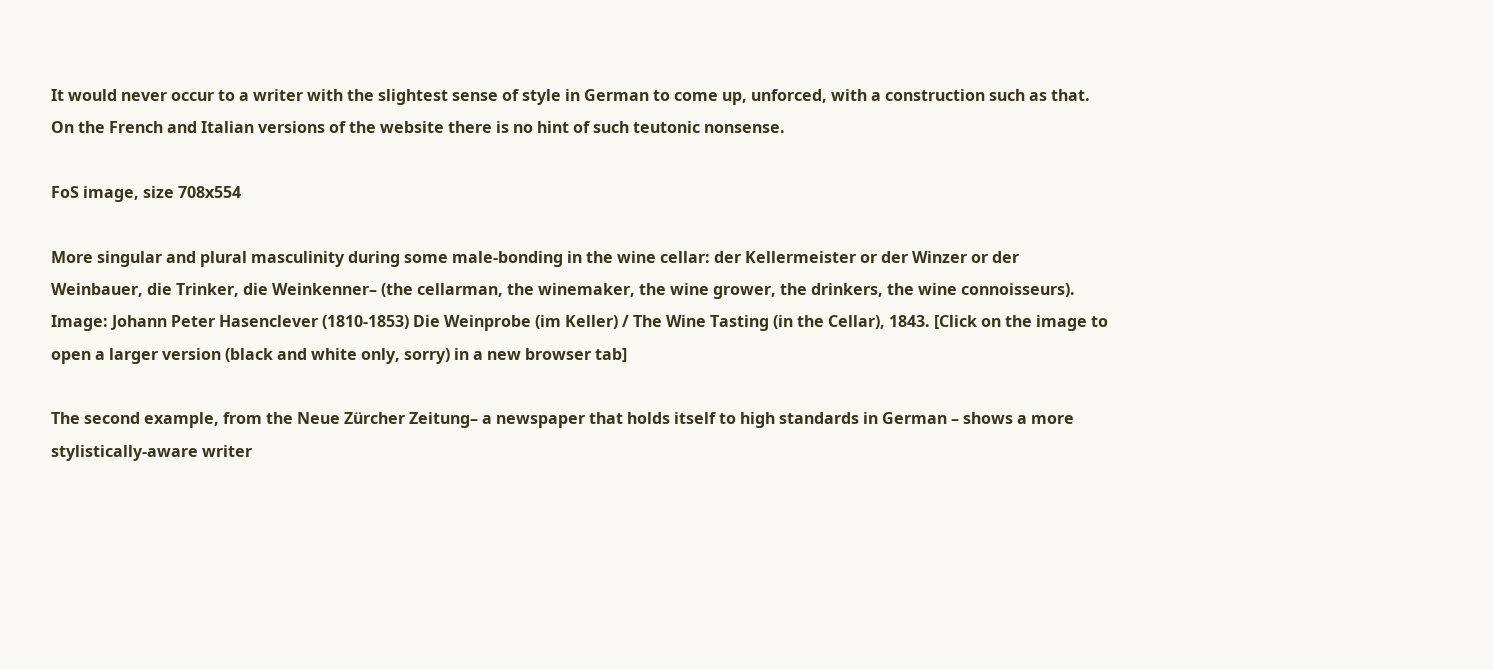It would never occur to a writer with the slightest sense of style in German to come up, unforced, with a construction such as that. On the French and Italian versions of the website there is no hint of such teutonic nonsense.

FoS image, size 708x554

More singular and plural masculinity during some male-bonding in the wine cellar: der Kellermeister or der Winzer or der Weinbauer, die Trinker, die Weinkenner– (the cellarman, the winemaker, the wine grower, the drinkers, the wine connoisseurs). Image: Johann Peter Hasenclever (1810-1853) Die Weinprobe (im Keller) / The Wine Tasting (in the Cellar), 1843. [Click on the image to open a larger version (black and white only, sorry) in a new browser tab]

The second example, from the Neue Zürcher Zeitung– a newspaper that holds itself to high standards in German – shows a more stylistically-aware writer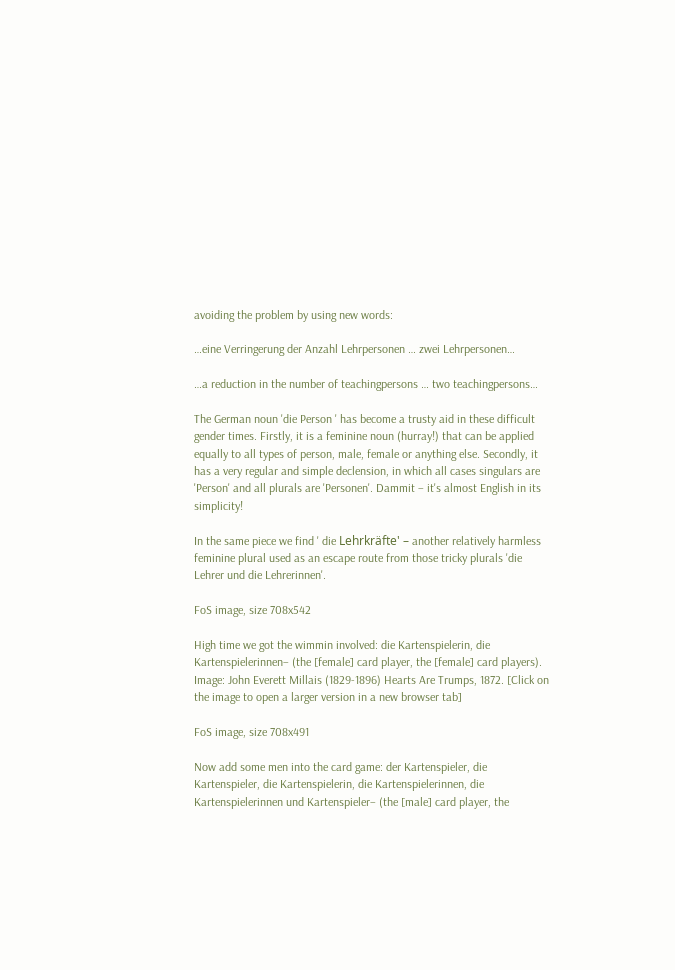avoiding the problem by using new words:

…eine Verringerung der Anzahl Lehrpersonen … zwei Lehrpersonen…

…a reduction in the number of teachingpersons … two teachingpersons…

The German noun 'die Person ' has become a trusty aid in these difficult gender times. Firstly, it is a feminine noun (hurray!) that can be applied equally to all types of person, male, female or anything else. Secondly, it has a very regular and simple declension, in which all cases singulars are 'Person' and all plurals are 'Personen'. Dammit – it's almost English in its simplicity!

In the same piece we find ' die Lehrkräfte' – another relatively harmless feminine plural used as an escape route from those tricky plurals 'die Lehrer und die Lehrerinnen'.

FoS image, size 708x542

High time we got the wimmin involved: die Kartenspielerin, die Kartenspielerinnen– (the [female] card player, the [female] card players). Image: John Everett Millais (1829-1896) Hearts Are Trumps, 1872. [Click on the image to open a larger version in a new browser tab]

FoS image, size 708x491

Now add some men into the card game: der Kartenspieler, die Kartenspieler, die Kartenspielerin, die Kartenspielerinnen, die Kartenspielerinnen und Kartenspieler– (the [male] card player, the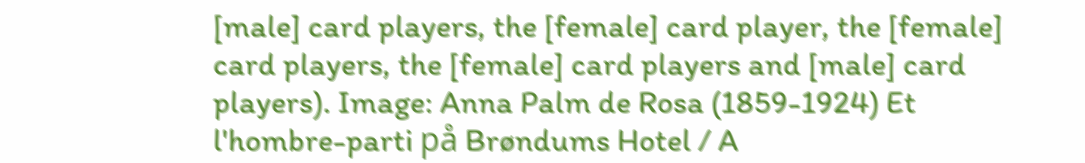[male] card players, the [female] card player, the [female] card players, the [female] card players and [male] card players). Image: Anna Palm de Rosa (1859-1924) Et l'hombre-parti på Brøndums Hotel / A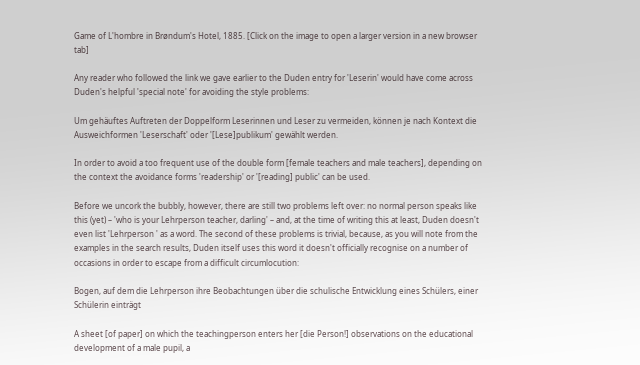Game of L'hombre in Brøndum's Hotel, 1885. [Click on the image to open a larger version in a new browser tab]

Any reader who followed the link we gave earlier to the Duden entry for 'Leserin' would have come across Duden's helpful 'special note' for avoiding the style problems:

Um gehäuftes Auftreten der Doppelform Leserinnen und Leser zu vermeiden, können je nach Kontext die Ausweichformen 'Leserschaft' oder '[Lese]publikum' gewählt werden.

In order to avoid a too frequent use of the double form [female teachers and male teachers], depending on the context the avoidance forms 'readership' or '[reading] public' can be used.

Before we uncork the bubbly, however, there are still two problems left over: no normal person speaks like this (yet) – 'who is your Lehrperson teacher, darling' – and, at the time of writing this at least, Duden doesn't even list 'Lehrperson ' as a word. The second of these problems is trivial, because, as you will note from the examples in the search results, Duden itself uses this word it doesn't officially recognise on a number of occasions in order to escape from a difficult circumlocution:

Bogen, auf dem die Lehrperson ihre Beobachtungen über die schulische Entwicklung eines Schülers, einer Schülerin einträgt

A sheet [of paper] on which the teachingperson enters her [die Person!] observations on the educational development of a male pupil, a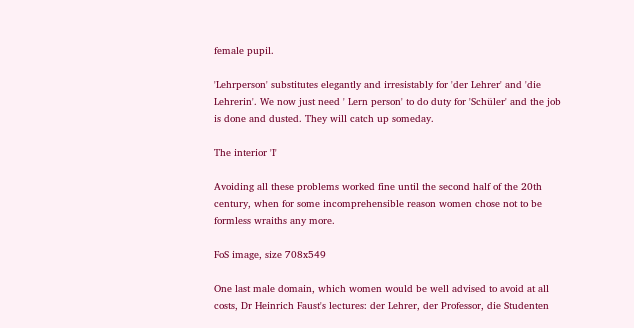female pupil.

'Lehrperson' substitutes elegantly and irresistably for 'der Lehrer' and 'die Lehrerin'. We now just need ' Lern person' to do duty for 'Schüler' and the job is done and dusted. They will catch up someday.

The interior 'I'

Avoiding all these problems worked fine until the second half of the 20th century, when for some incomprehensible reason women chose not to be formless wraiths any more.

FoS image, size 708x549

One last male domain, which women would be well advised to avoid at all costs, Dr Heinrich Faust's lectures: der Lehrer, der Professor, die Studenten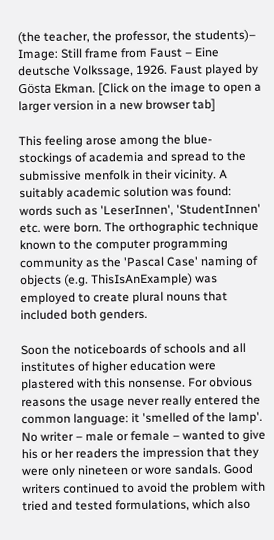(the teacher, the professor, the students)– Image: Still frame from Faust – Eine deutsche Volkssage, 1926. Faust played by Gösta Ekman. [Click on the image to open a larger version in a new browser tab]

This feeling arose among the blue-stockings of academia and spread to the submissive menfolk in their vicinity. A suitably academic solution was found: words such as 'LeserInnen', 'StudentInnen' etc. were born. The orthographic technique known to the computer programming community as the 'Pascal Case' naming of objects (e.g. ThisIsAnExample) was employed to create plural nouns that included both genders.

Soon the noticeboards of schools and all institutes of higher education were plastered with this nonsense. For obvious reasons the usage never really entered the common language: it 'smelled of the lamp'. No writer – male or female – wanted to give his or her readers the impression that they were only nineteen or wore sandals. Good writers continued to avoid the problem with tried and tested formulations, which also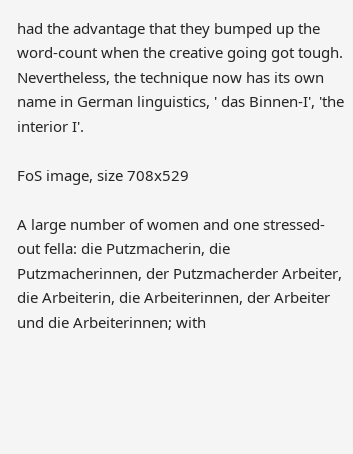had the advantage that they bumped up the word-count when the creative going got tough. Nevertheless, the technique now has its own name in German linguistics, ' das Binnen-I', 'the interior I'.

FoS image, size 708x529

A large number of women and one stressed-out fella: die Putzmacherin, die Putzmacherinnen, der Putzmacherder Arbeiter, die Arbeiterin, die Arbeiterinnen, der Arbeiter und die Arbeiterinnen; with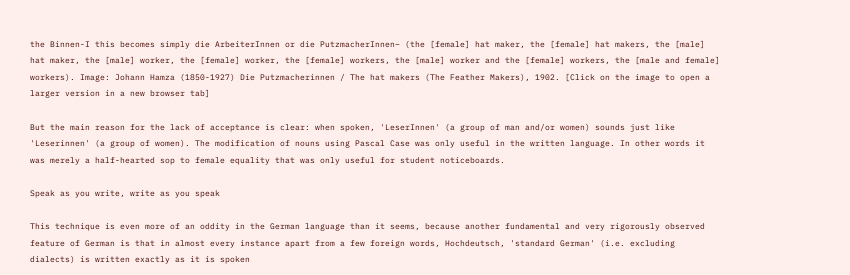the Binnen-I this becomes simply die ArbeiterInnen or die PutzmacherInnen– (the [female] hat maker, the [female] hat makers, the [male] hat maker, the [male] worker, the [female] worker, the [female] workers, the [male] worker and the [female] workers, the [male and female] workers). Image: Johann Hamza (1850-1927) Die Putzmacherinnen / The hat makers (The Feather Makers), 1902. [Click on the image to open a larger version in a new browser tab]

But the main reason for the lack of acceptance is clear: when spoken, 'LeserInnen' (a group of man and/or women) sounds just like 'Leserinnen' (a group of women). The modification of nouns using Pascal Case was only useful in the written language. In other words it was merely a half-hearted sop to female equality that was only useful for student noticeboards.

Speak as you write, write as you speak

This technique is even more of an oddity in the German language than it seems, because another fundamental and very rigorously observed feature of German is that in almost every instance apart from a few foreign words, Hochdeutsch, 'standard German' (i.e. excluding dialects) is written exactly as it is spoken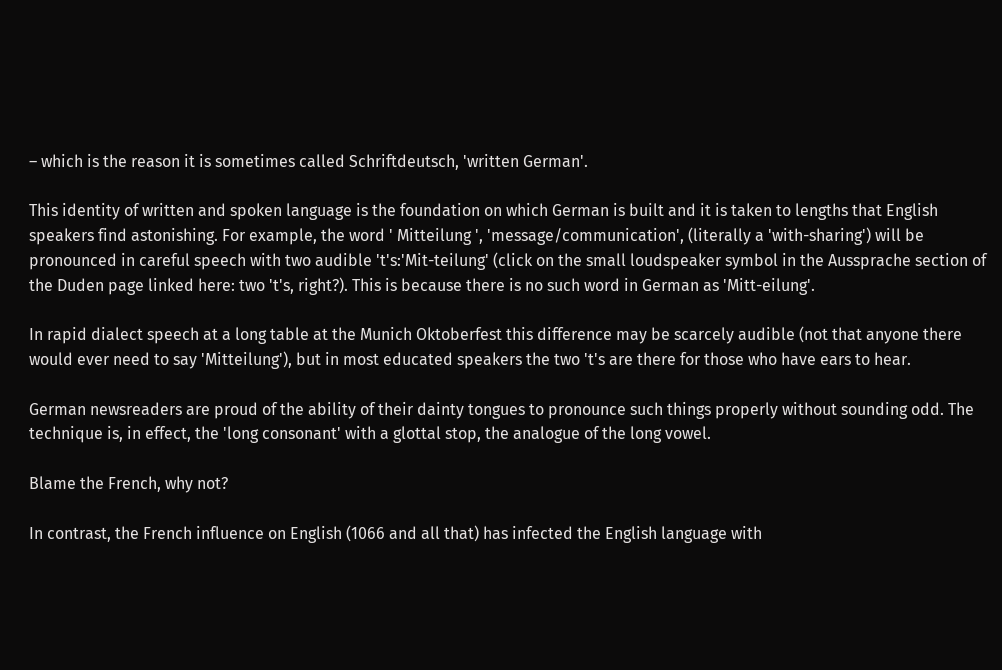– which is the reason it is sometimes called Schriftdeutsch, 'written German'.

This identity of written and spoken language is the foundation on which German is built and it is taken to lengths that English speakers find astonishing. For example, the word ' Mitteilung ', 'message/communication', (literally a 'with-sharing') will be pronounced in careful speech with two audible 't's:'Mit-teilung' (click on the small loudspeaker symbol in the Aussprache section of the Duden page linked here: two 't's, right?). This is because there is no such word in German as 'Mitt-eilung'.

In rapid dialect speech at a long table at the Munich Oktoberfest this difference may be scarcely audible (not that anyone there would ever need to say 'Mitteilung'), but in most educated speakers the two 't's are there for those who have ears to hear.

German newsreaders are proud of the ability of their dainty tongues to pronounce such things properly without sounding odd. The technique is, in effect, the 'long consonant' with a glottal stop, the analogue of the long vowel.

Blame the French, why not?

In contrast, the French influence on English (1066 and all that) has infected the English language with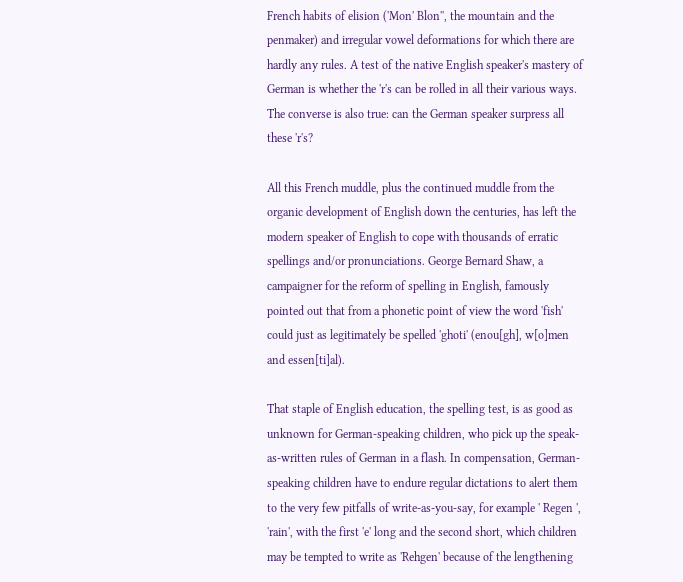French habits of elision ('Mon' Blon'', the mountain and the penmaker) and irregular vowel deformations for which there are hardly any rules. A test of the native English speaker's mastery of German is whether the 'r's can be rolled in all their various ways. The converse is also true: can the German speaker surpress all these 'r's?

All this French muddle, plus the continued muddle from the organic development of English down the centuries, has left the modern speaker of English to cope with thousands of erratic spellings and/or pronunciations. George Bernard Shaw, a campaigner for the reform of spelling in English, famously pointed out that from a phonetic point of view the word 'fish' could just as legitimately be spelled 'ghoti' (enou[gh], w[o]men and essen[ti]al).

That staple of English education, the spelling test, is as good as unknown for German-speaking children, who pick up the speak-as-written rules of German in a flash. In compensation, German-speaking children have to endure regular dictations to alert them to the very few pitfalls of write-as-you-say, for example ' Regen ', 'rain', with the first 'e' long and the second short, which children may be tempted to write as 'Rehgen' because of the lengthening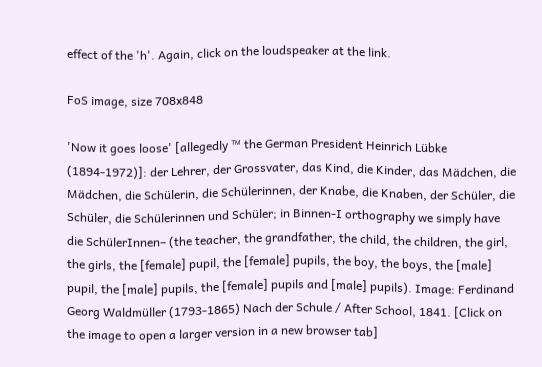effect of the 'h'. Again, click on the loudspeaker at the link.

FoS image, size 708x848

'Now it goes loose' [allegedly ™ the German President Heinrich Lübke (1894-1972)]: der Lehrer, der Grossvater, das Kind, die Kinder, das Mädchen, die Mädchen, die Schülerin, die Schülerinnen, der Knabe, die Knaben, der Schüler, die Schüler, die Schülerinnen und Schüler; in Binnen-I orthography we simply have die SchülerInnen– (the teacher, the grandfather, the child, the children, the girl, the girls, the [female] pupil, the [female] pupils, the boy, the boys, the [male] pupil, the [male] pupils, the [female] pupils and [male] pupils). Image: Ferdinand Georg Waldmüller (1793-1865) Nach der Schule / After School, 1841. [Click on the image to open a larger version in a new browser tab]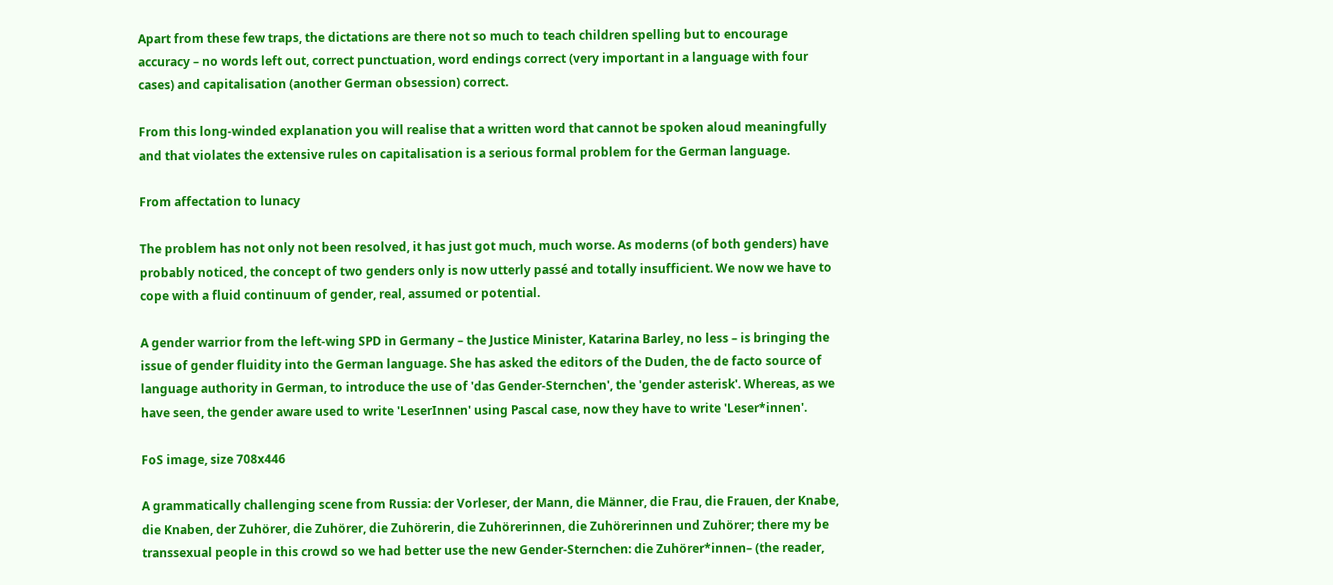Apart from these few traps, the dictations are there not so much to teach children spelling but to encourage accuracy – no words left out, correct punctuation, word endings correct (very important in a language with four cases) and capitalisation (another German obsession) correct.

From this long-winded explanation you will realise that a written word that cannot be spoken aloud meaningfully and that violates the extensive rules on capitalisation is a serious formal problem for the German language.

From affectation to lunacy

The problem has not only not been resolved, it has just got much, much worse. As moderns (of both genders) have probably noticed, the concept of two genders only is now utterly passé and totally insufficient. We now we have to cope with a fluid continuum of gender, real, assumed or potential.

A gender warrior from the left-wing SPD in Germany – the Justice Minister, Katarina Barley, no less – is bringing the issue of gender fluidity into the German language. She has asked the editors of the Duden, the de facto source of language authority in German, to introduce the use of 'das Gender-Sternchen', the 'gender asterisk'. Whereas, as we have seen, the gender aware used to write 'LeserInnen' using Pascal case, now they have to write 'Leser*innen'.

FoS image, size 708x446

A grammatically challenging scene from Russia: der Vorleser, der Mann, die Männer, die Frau, die Frauen, der Knabe, die Knaben, der Zuhörer, die Zuhörer, die Zuhörerin, die Zuhörerinnen, die Zuhörerinnen und Zuhörer; there my be transsexual people in this crowd so we had better use the new Gender-Sternchen: die Zuhörer*innen– (the reader,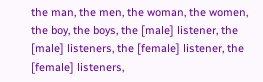the man, the men, the woman, the women, the boy, the boys, the [male] listener, the [male] listeners, the [female] listener, the [female] listeners,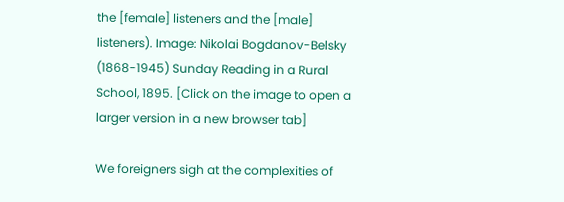the [female] listeners and the [male] listeners). Image: Nikolai Bogdanov-Belsky (1868-1945) Sunday Reading in a Rural School, 1895. [Click on the image to open a larger version in a new browser tab]

We foreigners sigh at the complexities of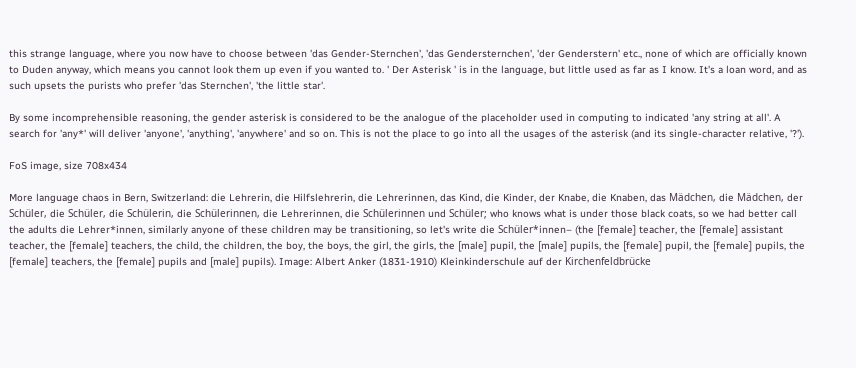this strange language, where you now have to choose between 'das Gender-Sternchen', 'das Gendersternchen', 'der Genderstern' etc., none of which are officially known to Duden anyway, which means you cannot look them up even if you wanted to. ' Der Asterisk ' is in the language, but little used as far as I know. It's a loan word, and as such upsets the purists who prefer 'das Sternchen', 'the little star'.

By some incomprehensible reasoning, the gender asterisk is considered to be the analogue of the placeholder used in computing to indicated 'any string at all'. A search for 'any*' will deliver 'anyone', 'anything', 'anywhere' and so on. This is not the place to go into all the usages of the asterisk (and its single-character relative, '?').

FoS image, size 708x434

More language chaos in Bern, Switzerland: die Lehrerin, die Hilfslehrerin, die Lehrerinnen, das Kind, die Kinder, der Knabe, die Knaben, das Mädchen, die Mädchen, der Schüler, die Schüler, die Schülerin, die Schülerinnen, die Lehrerinnen, die Schülerinnen und Schüler; who knows what is under those black coats, so we had better call the adults die Lehrer*innen, similarly anyone of these children may be transitioning, so let's write die Schüler*innen– (the [female] teacher, the [female] assistant teacher, the [female] teachers, the child, the children, the boy, the boys, the girl, the girls, the [male] pupil, the [male] pupils, the [female] pupil, the [female] pupils, the [female] teachers, the [female] pupils and [male] pupils). Image: Albert Anker (1831-1910) Kleinkinderschule auf der Kirchenfeldbrücke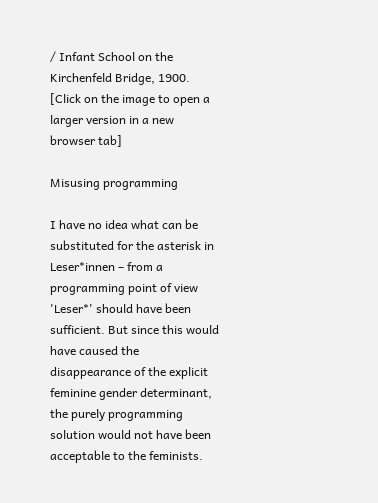/ Infant School on the Kirchenfeld Bridge, 1900. [Click on the image to open a larger version in a new browser tab]

Misusing programming

I have no idea what can be substituted for the asterisk in Leser*innen – from a programming point of view 'Leser*' should have been sufficient. But since this would have caused the disappearance of the explicit feminine gender determinant, the purely programming solution would not have been acceptable to the feminists.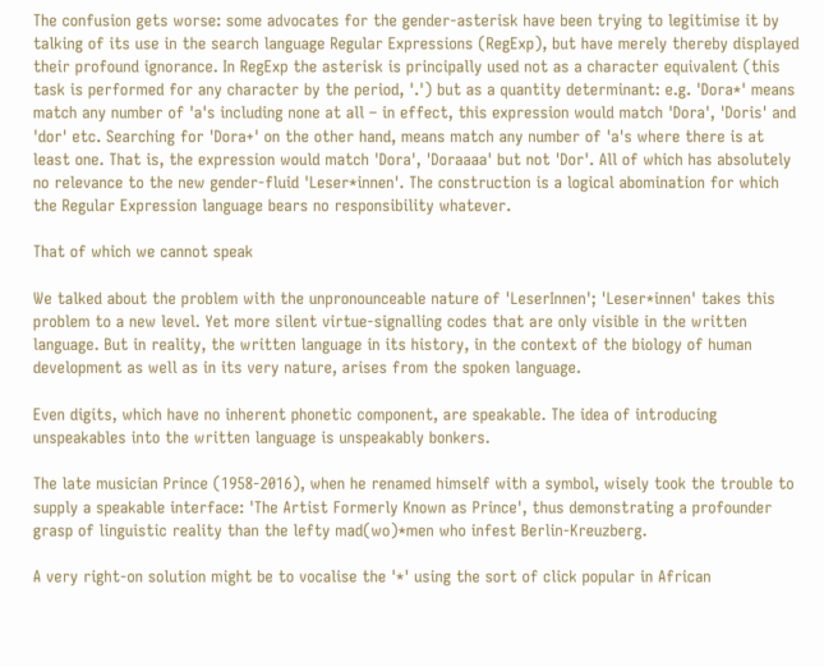The confusion gets worse: some advocates for the gender-asterisk have been trying to legitimise it by talking of its use in the search language Regular Expressions (RegExp), but have merely thereby displayed their profound ignorance. In RegExp the asterisk is principally used not as a character equivalent (this task is performed for any character by the period, '.') but as a quantity determinant: e.g. 'Dora*' means match any number of 'a's including none at all – in effect, this expression would match 'Dora', 'Doris' and 'dor' etc. Searching for 'Dora+' on the other hand, means match any number of 'a's where there is at least one. That is, the expression would match 'Dora', 'Doraaaa' but not 'Dor'. All of which has absolutely no relevance to the new gender-fluid 'Leser*innen'. The construction is a logical abomination for which the Regular Expression language bears no responsibility whatever.

That of which we cannot speak

We talked about the problem with the unpronounceable nature of 'LeserInnen'; 'Leser*innen' takes this problem to a new level. Yet more silent virtue-signalling codes that are only visible in the written language. But in reality, the written language in its history, in the context of the biology of human development as well as in its very nature, arises from the spoken language.

Even digits, which have no inherent phonetic component, are speakable. The idea of introducing unspeakables into the written language is unspeakably bonkers.

The late musician Prince (1958-2016), when he renamed himself with a symbol, wisely took the trouble to supply a speakable interface: 'The Artist Formerly Known as Prince', thus demonstrating a profounder grasp of linguistic reality than the lefty mad(wo)*men who infest Berlin-Kreuzberg.

A very right-on solution might be to vocalise the '*' using the sort of click popular in African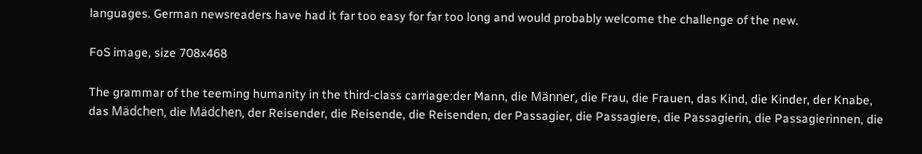languages. German newsreaders have had it far too easy for far too long and would probably welcome the challenge of the new.

FoS image, size 708x468

The grammar of the teeming humanity in the third-class carriage:der Mann, die Männer, die Frau, die Frauen, das Kind, die Kinder, der Knabe, das Mädchen, die Mädchen, der Reisender, die Reisende, die Reisenden, der Passagier, die Passagiere, die Passagierin, die Passagierinnen, die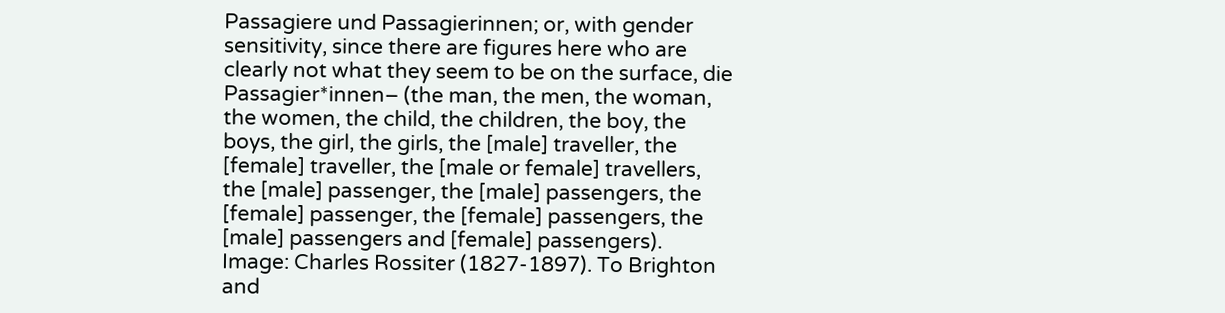Passagiere und Passagierinnen; or, with gender sensitivity, since there are figures here who are clearly not what they seem to be on the surface, die Passagier*innen– (the man, the men, the woman, the women, the child, the children, the boy, the boys, the girl, the girls, the [male] traveller, the [female] traveller, the [male or female] travellers, the [male] passenger, the [male] passengers, the [female] passenger, the [female] passengers, the [male] passengers and [female] passengers). Image: Charles Rossiter (1827-1897). To Brighton and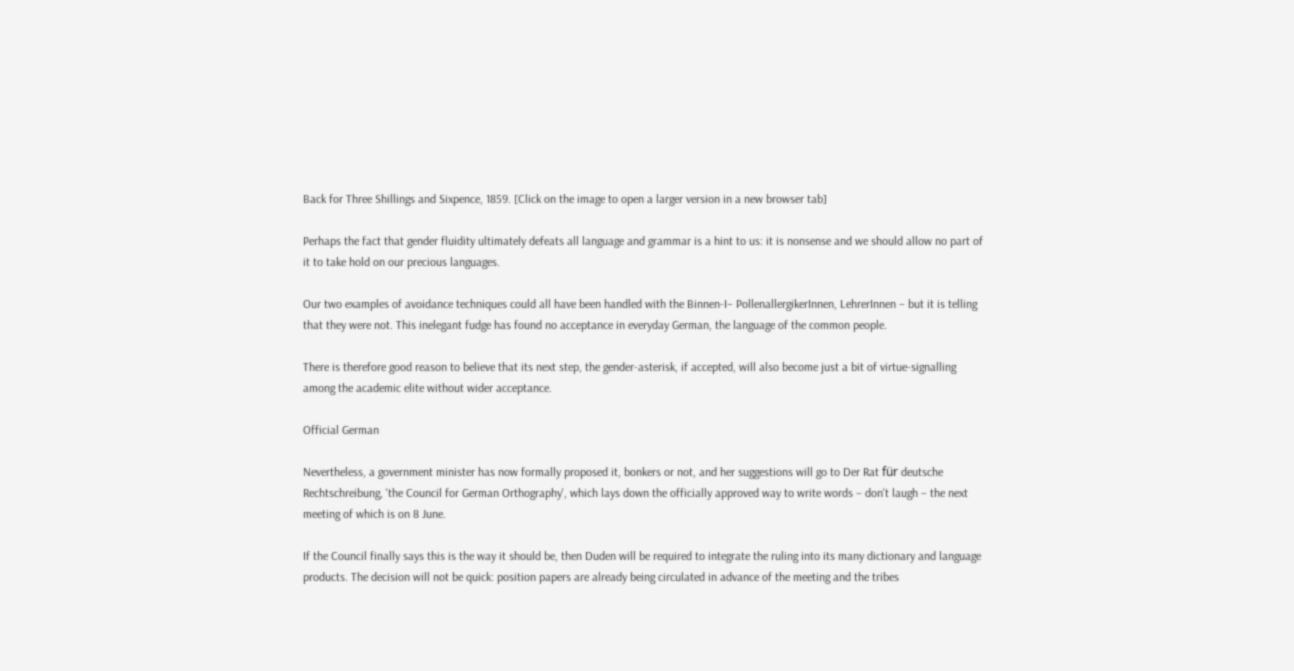Back for Three Shillings and Sixpence, 1859. [Click on the image to open a larger version in a new browser tab]

Perhaps the fact that gender fluidity ultimately defeats all language and grammar is a hint to us: it is nonsense and we should allow no part of it to take hold on our precious languages.

Our two examples of avoidance techniques could all have been handled with the Binnen-I– PollenallergikerInnen, LehrerInnen – but it is telling that they were not. This inelegant fudge has found no acceptance in everyday German, the language of the common people.

There is therefore good reason to believe that its next step, the gender-asterisk, if accepted, will also become just a bit of virtue-signalling among the academic elite without wider acceptance.

Official German

Nevertheless, a government minister has now formally proposed it, bonkers or not, and her suggestions will go to Der Rat für deutsche Rechtschreibung, 'the Council for German Orthography', which lays down the officially approved way to write words – don't laugh – the next meeting of which is on 8 June.

If the Council finally says this is the way it should be, then Duden will be required to integrate the ruling into its many dictionary and language products. The decision will not be quick: position papers are already being circulated in advance of the meeting and the tribes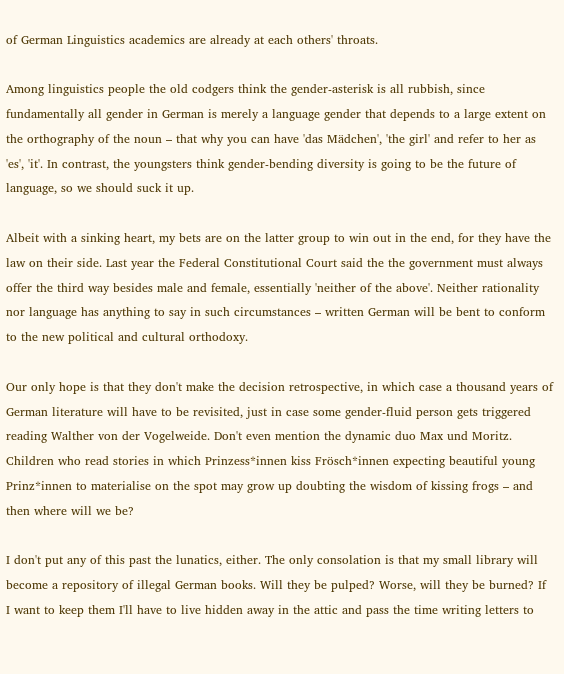of German Linguistics academics are already at each others' throats.

Among linguistics people the old codgers think the gender-asterisk is all rubbish, since fundamentally all gender in German is merely a language gender that depends to a large extent on the orthography of the noun – that why you can have 'das Mädchen', 'the girl' and refer to her as 'es', 'it'. In contrast, the youngsters think gender-bending diversity is going to be the future of language, so we should suck it up.

Albeit with a sinking heart, my bets are on the latter group to win out in the end, for they have the law on their side. Last year the Federal Constitutional Court said the the government must always offer the third way besides male and female, essentially 'neither of the above'. Neither rationality nor language has anything to say in such circumstances – written German will be bent to conform to the new political and cultural orthodoxy.

Our only hope is that they don't make the decision retrospective, in which case a thousand years of German literature will have to be revisited, just in case some gender-fluid person gets triggered reading Walther von der Vogelweide. Don't even mention the dynamic duo Max und Moritz. Children who read stories in which Prinzess*innen kiss Frösch*innen expecting beautiful young Prinz*innen to materialise on the spot may grow up doubting the wisdom of kissing frogs – and then where will we be?

I don't put any of this past the lunatics, either. The only consolation is that my small library will become a repository of illegal German books. Will they be pulped? Worse, will they be burned? If I want to keep them I'll have to live hidden away in the attic and pass the time writing letters to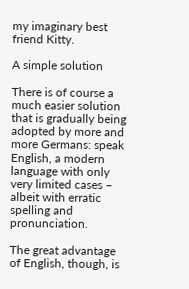my imaginary best friend Kitty.

A simple solution

There is of course a much easier solution that is gradually being adopted by more and more Germans: speak English, a modern language with only very limited cases – albeit with erratic spelling and pronunciation.

The great advantage of English, though, is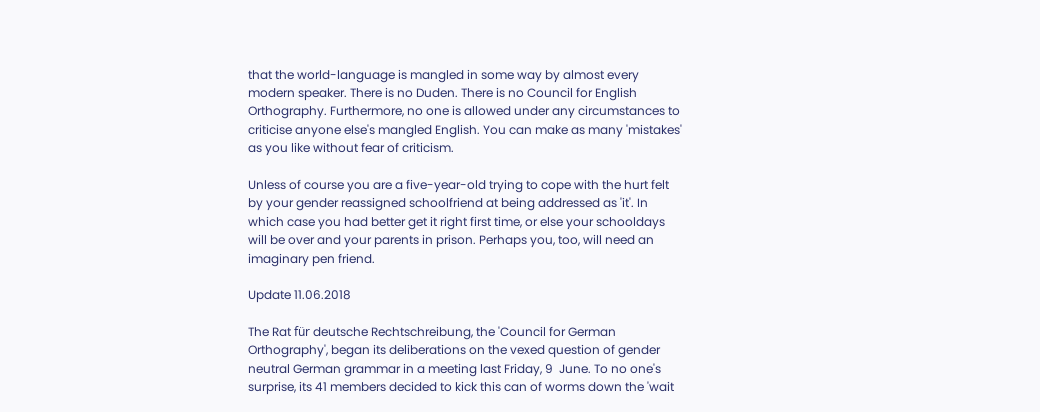that the world-language is mangled in some way by almost every modern speaker. There is no Duden. There is no Council for English Orthography. Furthermore, no one is allowed under any circumstances to criticise anyone else's mangled English. You can make as many 'mistakes' as you like without fear of criticism.

Unless of course you are a five-year-old trying to cope with the hurt felt by your gender reassigned schoolfriend at being addressed as 'it'. In which case you had better get it right first time, or else your schooldays will be over and your parents in prison. Perhaps you, too, will need an imaginary pen friend.

Update 11.06.2018

The Rat für deutsche Rechtschreibung, the 'Council for German Orthography', began its deliberations on the vexed question of gender neutral German grammar in a meeting last Friday, 9  June. To no one's surprise, its 41 members decided to kick this can of worms down the 'wait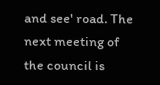and see' road. The next meeting of the council is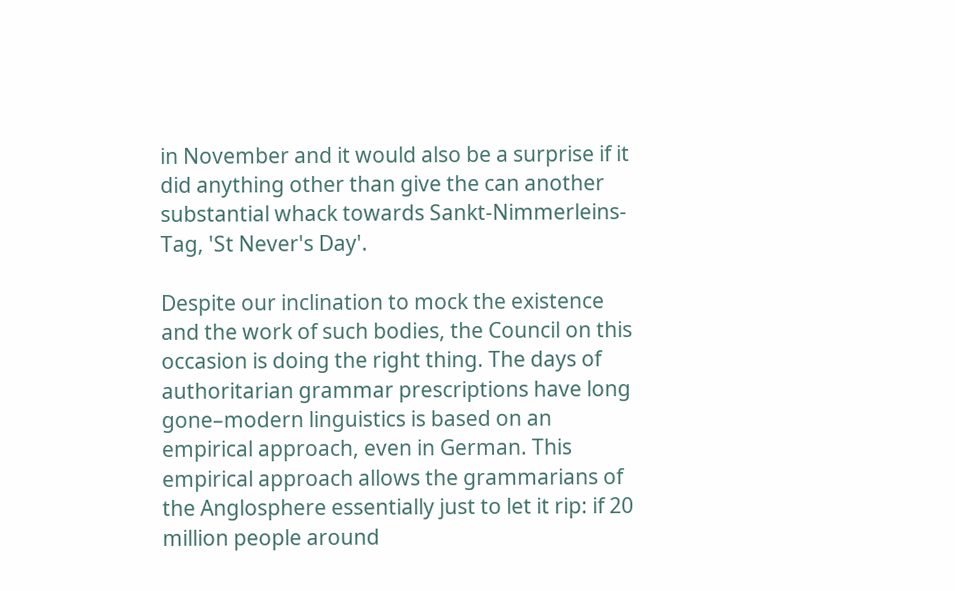in November and it would also be a surprise if it did anything other than give the can another substantial whack towards Sankt-Nimmerleins-Tag, 'St Never's Day'.

Despite our inclination to mock the existence and the work of such bodies, the Council on this occasion is doing the right thing. The days of authoritarian grammar prescriptions have long gone–modern linguistics is based on an empirical approach, even in German. This empirical approach allows the grammarians of the Anglosphere essentially just to let it rip: if 20 million people around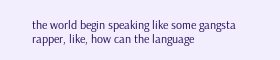the world begin speaking like some gangsta rapper, like, how can the language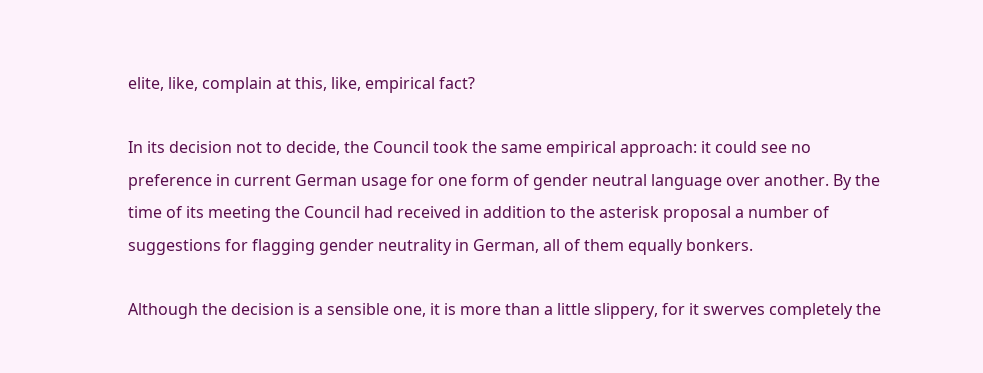elite, like, complain at this, like, empirical fact?

In its decision not to decide, the Council took the same empirical approach: it could see no preference in current German usage for one form of gender neutral language over another. By the time of its meeting the Council had received in addition to the asterisk proposal a number of suggestions for flagging gender neutrality in German, all of them equally bonkers.

Although the decision is a sensible one, it is more than a little slippery, for it swerves completely the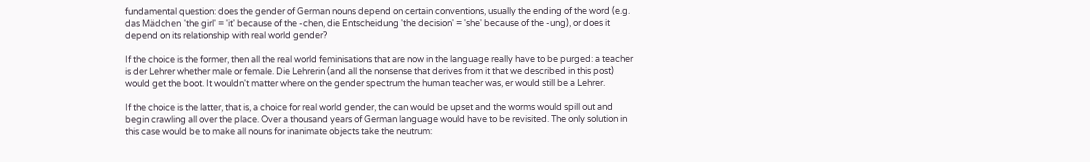fundamental question: does the gender of German nouns depend on certain conventions, usually the ending of the word (e.g. das Mädchen 'the girl' = 'it' because of the -chen, die Entscheidung 'the decision' = 'she' because of the -ung), or does it depend on its relationship with real world gender?

If the choice is the former, then all the real world feminisations that are now in the language really have to be purged: a teacher is der Lehrer whether male or female. Die Lehrerin (and all the nonsense that derives from it that we described in this post) would get the boot. It wouldn't matter where on the gender spectrum the human teacher was, er would still be a Lehrer.

If the choice is the latter, that is, a choice for real world gender, the can would be upset and the worms would spill out and begin crawling all over the place. Over a thousand years of German language would have to be revisited. The only solution in this case would be to make all nouns for inanimate objects take the neutrum: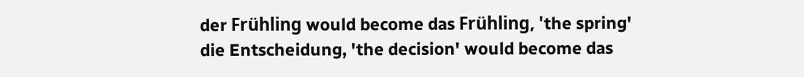der Frühling would become das Frühling, 'the spring' die Entscheidung, 'the decision' would become das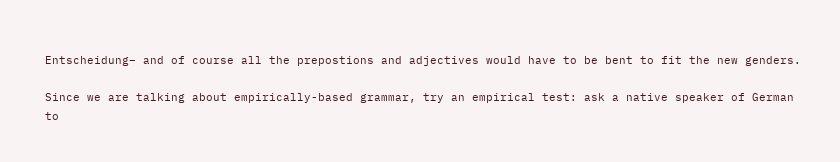Entscheidung– and of course all the prepostions and adjectives would have to be bent to fit the new genders.

Since we are talking about empirically-based grammar, try an empirical test: ask a native speaker of German to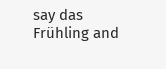say das Frühling and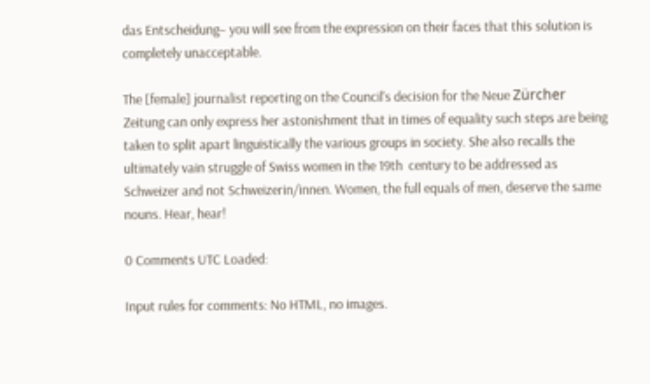das Entscheidung– you will see from the expression on their faces that this solution is completely unacceptable.

The [female] journalist reporting on the Council's decision for the Neue Zürcher Zeitung can only express her astonishment that in times of equality such steps are being taken to split apart linguistically the various groups in society. She also recalls the ultimately vain struggle of Swiss women in the 19th  century to be addressed as Schweizer and not Schweizerin/innen. Women, the full equals of men, deserve the same nouns. Hear, hear!

0 Comments UTC Loaded:

Input rules for comments: No HTML, no images.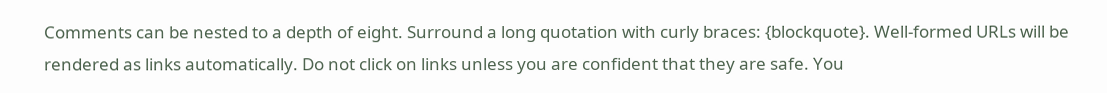Comments can be nested to a depth of eight. Surround a long quotation with curly braces: {blockquote}. Well-formed URLs will be rendered as links automatically. Do not click on links unless you are confident that they are safe. You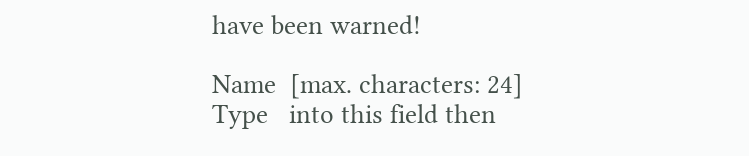have been warned!

Name  [max. characters: 24]
Type   into this field then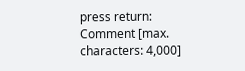press return:
Comment [max. characters: 4,000]